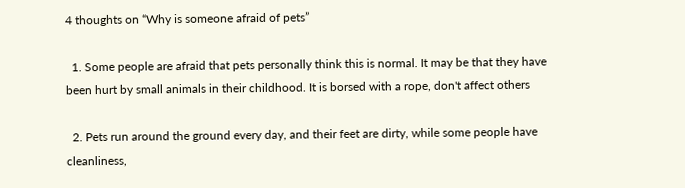4 thoughts on “Why is someone afraid of pets”

  1. Some people are afraid that pets personally think this is normal. It may be that they have been hurt by small animals in their childhood. It is borsed with a rope, don't affect others

  2. Pets run around the ground every day, and their feet are dirty, while some people have cleanliness,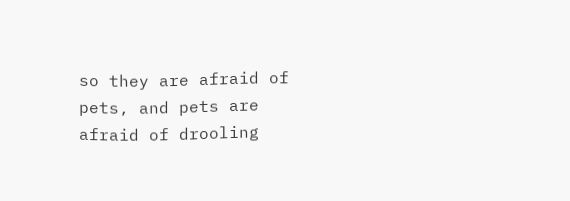so they are afraid of pets, and pets are afraid of drooling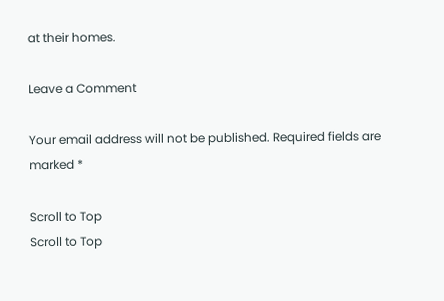at their homes.

Leave a Comment

Your email address will not be published. Required fields are marked *

Scroll to Top
Scroll to Top